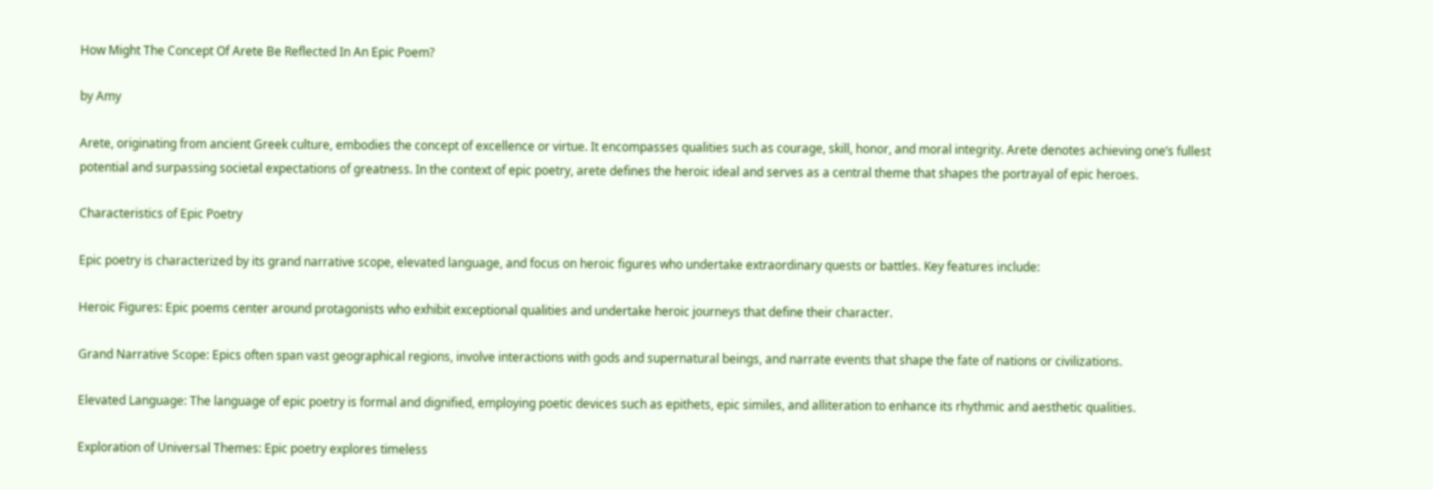How Might The Concept Of Arete Be Reflected In An Epic Poem?

by Amy

Arete, originating from ancient Greek culture, embodies the concept of excellence or virtue. It encompasses qualities such as courage, skill, honor, and moral integrity. Arete denotes achieving one’s fullest potential and surpassing societal expectations of greatness. In the context of epic poetry, arete defines the heroic ideal and serves as a central theme that shapes the portrayal of epic heroes.

Characteristics of Epic Poetry

Epic poetry is characterized by its grand narrative scope, elevated language, and focus on heroic figures who undertake extraordinary quests or battles. Key features include:

Heroic Figures: Epic poems center around protagonists who exhibit exceptional qualities and undertake heroic journeys that define their character.

Grand Narrative Scope: Epics often span vast geographical regions, involve interactions with gods and supernatural beings, and narrate events that shape the fate of nations or civilizations.

Elevated Language: The language of epic poetry is formal and dignified, employing poetic devices such as epithets, epic similes, and alliteration to enhance its rhythmic and aesthetic qualities.

Exploration of Universal Themes: Epic poetry explores timeless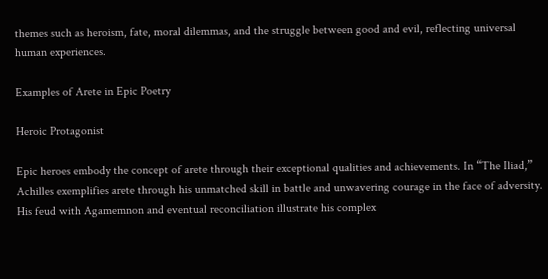themes such as heroism, fate, moral dilemmas, and the struggle between good and evil, reflecting universal human experiences.

Examples of Arete in Epic Poetry

Heroic Protagonist

Epic heroes embody the concept of arete through their exceptional qualities and achievements. In “The Iliad,” Achilles exemplifies arete through his unmatched skill in battle and unwavering courage in the face of adversity. His feud with Agamemnon and eventual reconciliation illustrate his complex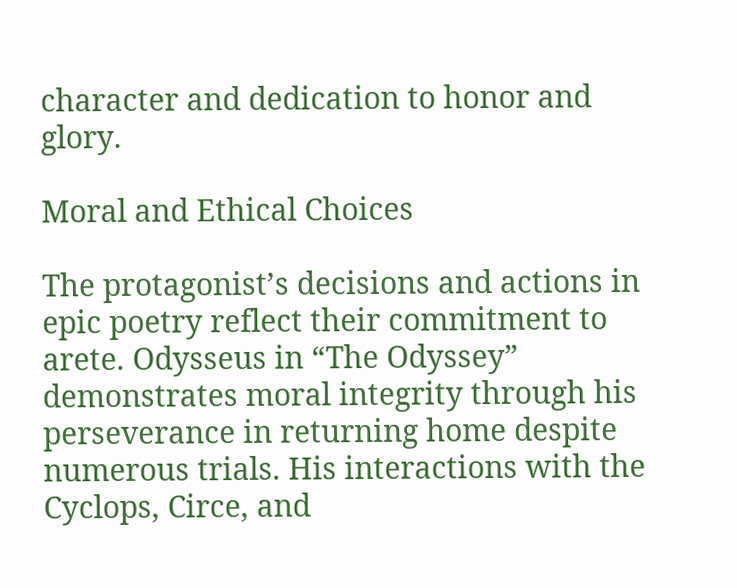character and dedication to honor and glory.

Moral and Ethical Choices

The protagonist’s decisions and actions in epic poetry reflect their commitment to arete. Odysseus in “The Odyssey” demonstrates moral integrity through his perseverance in returning home despite numerous trials. His interactions with the Cyclops, Circe, and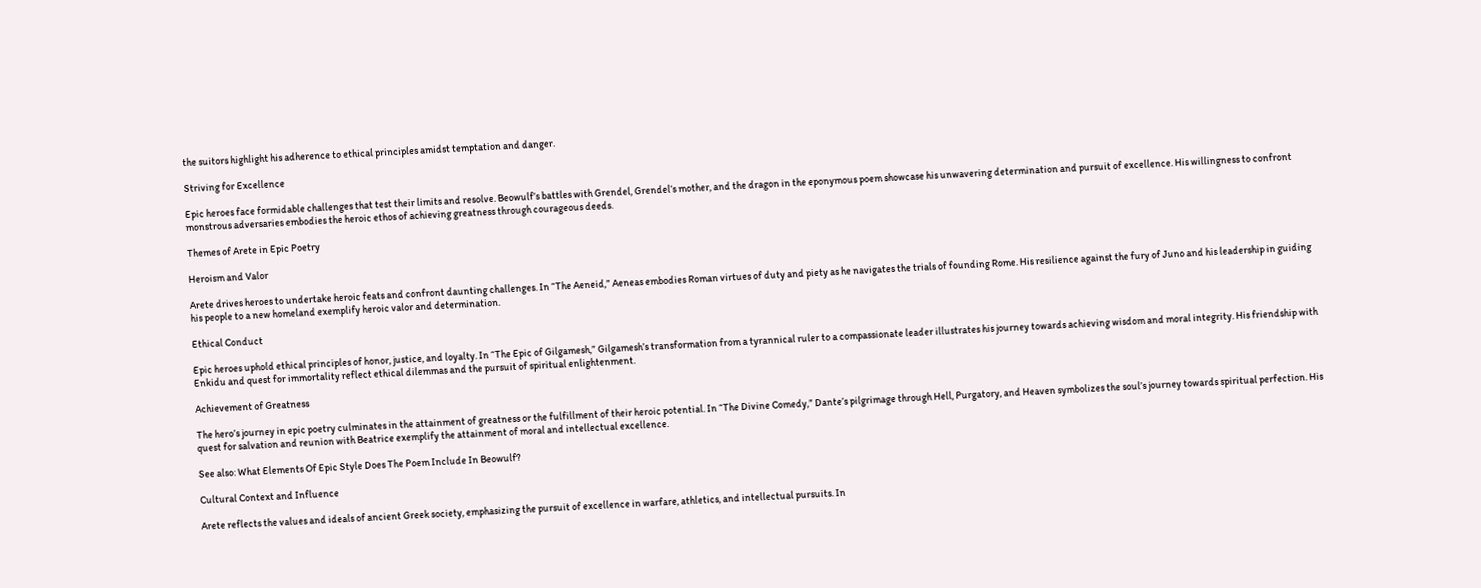the suitors highlight his adherence to ethical principles amidst temptation and danger.

Striving for Excellence

Epic heroes face formidable challenges that test their limits and resolve. Beowulf’s battles with Grendel, Grendel’s mother, and the dragon in the eponymous poem showcase his unwavering determination and pursuit of excellence. His willingness to confront monstrous adversaries embodies the heroic ethos of achieving greatness through courageous deeds.

Themes of Arete in Epic Poetry

Heroism and Valor

Arete drives heroes to undertake heroic feats and confront daunting challenges. In “The Aeneid,” Aeneas embodies Roman virtues of duty and piety as he navigates the trials of founding Rome. His resilience against the fury of Juno and his leadership in guiding his people to a new homeland exemplify heroic valor and determination.

Ethical Conduct

Epic heroes uphold ethical principles of honor, justice, and loyalty. In “The Epic of Gilgamesh,” Gilgamesh’s transformation from a tyrannical ruler to a compassionate leader illustrates his journey towards achieving wisdom and moral integrity. His friendship with Enkidu and quest for immortality reflect ethical dilemmas and the pursuit of spiritual enlightenment.

Achievement of Greatness

The hero’s journey in epic poetry culminates in the attainment of greatness or the fulfillment of their heroic potential. In “The Divine Comedy,” Dante’s pilgrimage through Hell, Purgatory, and Heaven symbolizes the soul’s journey towards spiritual perfection. His quest for salvation and reunion with Beatrice exemplify the attainment of moral and intellectual excellence.

See also: What Elements Of Epic Style Does The Poem Include In Beowulf?

Cultural Context and Influence

Arete reflects the values and ideals of ancient Greek society, emphasizing the pursuit of excellence in warfare, athletics, and intellectual pursuits. In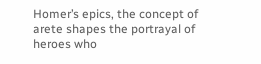Homer’s epics, the concept of arete shapes the portrayal of heroes who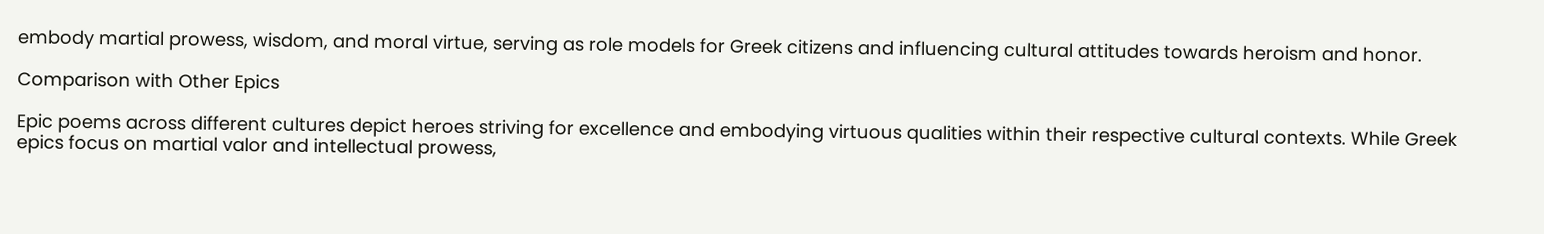embody martial prowess, wisdom, and moral virtue, serving as role models for Greek citizens and influencing cultural attitudes towards heroism and honor.

Comparison with Other Epics

Epic poems across different cultures depict heroes striving for excellence and embodying virtuous qualities within their respective cultural contexts. While Greek epics focus on martial valor and intellectual prowess,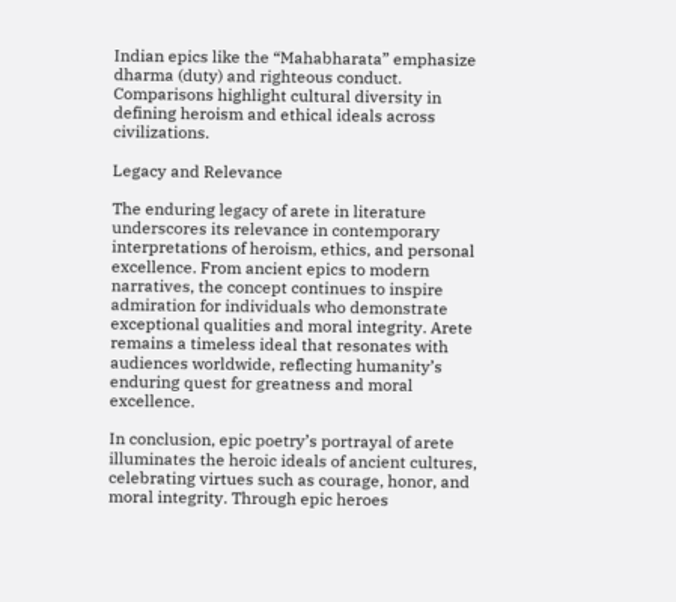Indian epics like the “Mahabharata” emphasize dharma (duty) and righteous conduct. Comparisons highlight cultural diversity in defining heroism and ethical ideals across civilizations.

Legacy and Relevance

The enduring legacy of arete in literature underscores its relevance in contemporary interpretations of heroism, ethics, and personal excellence. From ancient epics to modern narratives, the concept continues to inspire admiration for individuals who demonstrate exceptional qualities and moral integrity. Arete remains a timeless ideal that resonates with audiences worldwide, reflecting humanity’s enduring quest for greatness and moral excellence.

In conclusion, epic poetry’s portrayal of arete illuminates the heroic ideals of ancient cultures, celebrating virtues such as courage, honor, and moral integrity. Through epic heroes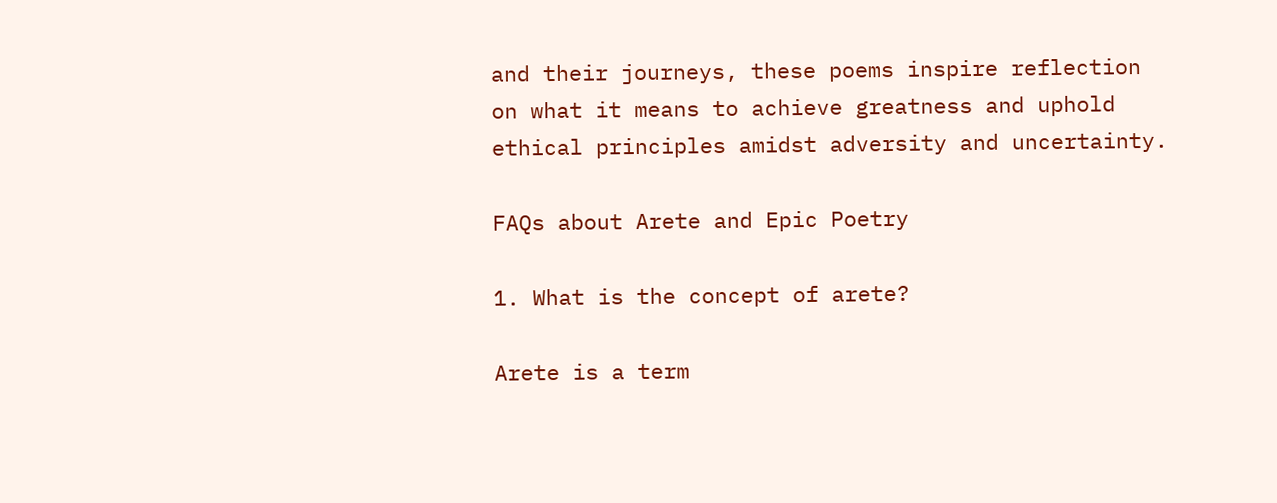and their journeys, these poems inspire reflection on what it means to achieve greatness and uphold ethical principles amidst adversity and uncertainty.

FAQs about Arete and Epic Poetry

1. What is the concept of arete?

Arete is a term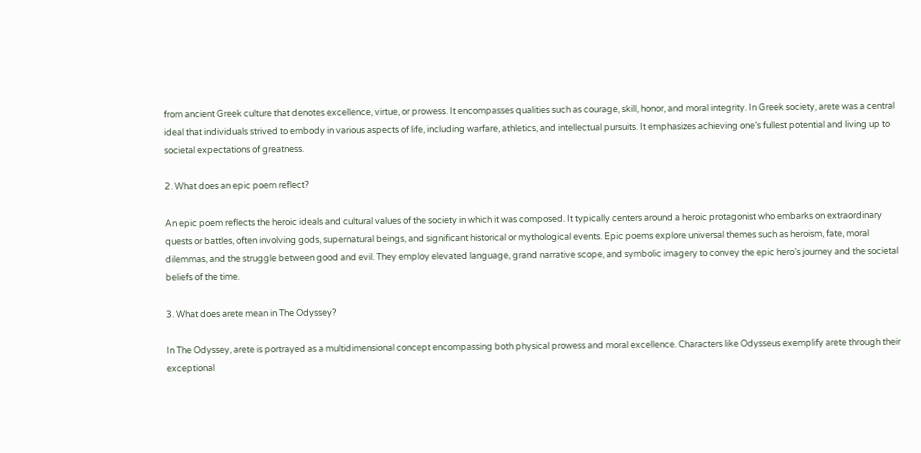from ancient Greek culture that denotes excellence, virtue, or prowess. It encompasses qualities such as courage, skill, honor, and moral integrity. In Greek society, arete was a central ideal that individuals strived to embody in various aspects of life, including warfare, athletics, and intellectual pursuits. It emphasizes achieving one’s fullest potential and living up to societal expectations of greatness.

2. What does an epic poem reflect?

An epic poem reflects the heroic ideals and cultural values of the society in which it was composed. It typically centers around a heroic protagonist who embarks on extraordinary quests or battles, often involving gods, supernatural beings, and significant historical or mythological events. Epic poems explore universal themes such as heroism, fate, moral dilemmas, and the struggle between good and evil. They employ elevated language, grand narrative scope, and symbolic imagery to convey the epic hero’s journey and the societal beliefs of the time.

3. What does arete mean in The Odyssey?

In The Odyssey, arete is portrayed as a multidimensional concept encompassing both physical prowess and moral excellence. Characters like Odysseus exemplify arete through their exceptional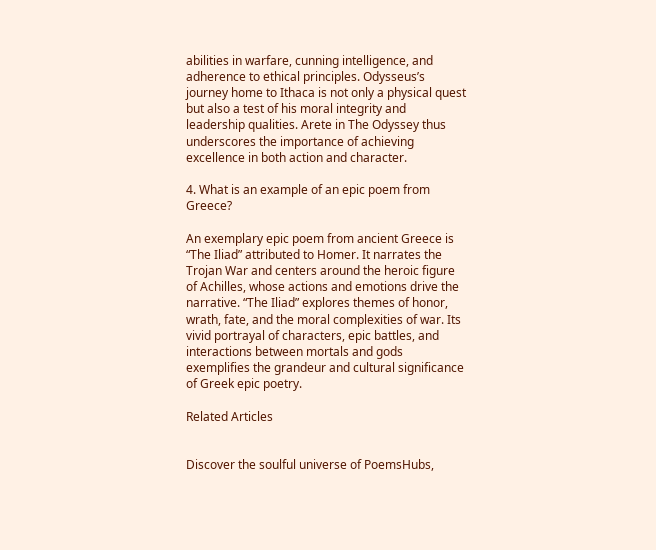abilities in warfare, cunning intelligence, and adherence to ethical principles. Odysseus’s journey home to Ithaca is not only a physical quest but also a test of his moral integrity and leadership qualities. Arete in The Odyssey thus underscores the importance of achieving excellence in both action and character.

4. What is an example of an epic poem from Greece?

An exemplary epic poem from ancient Greece is “The Iliad” attributed to Homer. It narrates the Trojan War and centers around the heroic figure of Achilles, whose actions and emotions drive the narrative. “The Iliad” explores themes of honor, wrath, fate, and the moral complexities of war. Its vivid portrayal of characters, epic battles, and interactions between mortals and gods exemplifies the grandeur and cultural significance of Greek epic poetry.

Related Articles


Discover the soulful universe of PoemsHubs,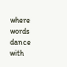where words dance with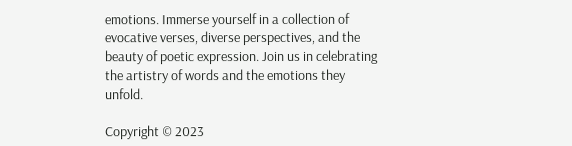emotions. Immerse yourself in a collection of evocative verses, diverse perspectives, and the beauty of poetic expression. Join us in celebrating the artistry of words and the emotions they unfold.

Copyright © 2023